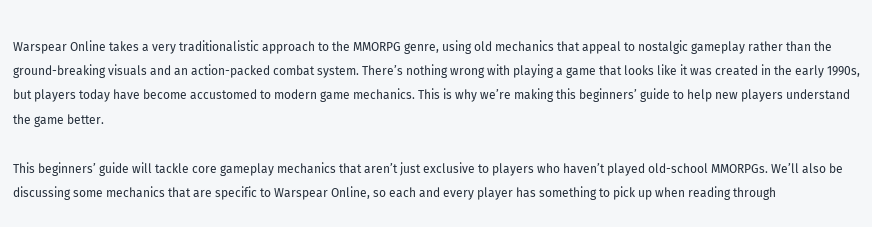Warspear Online takes a very traditionalistic approach to the MMORPG genre, using old mechanics that appeal to nostalgic gameplay rather than the ground-breaking visuals and an action-packed combat system. There’s nothing wrong with playing a game that looks like it was created in the early 1990s, but players today have become accustomed to modern game mechanics. This is why we’re making this beginners’ guide to help new players understand the game better.

This beginners’ guide will tackle core gameplay mechanics that aren’t just exclusive to players who haven’t played old-school MMORPGs. We’ll also be discussing some mechanics that are specific to Warspear Online, so each and every player has something to pick up when reading through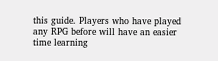this guide. Players who have played any RPG before will have an easier time learning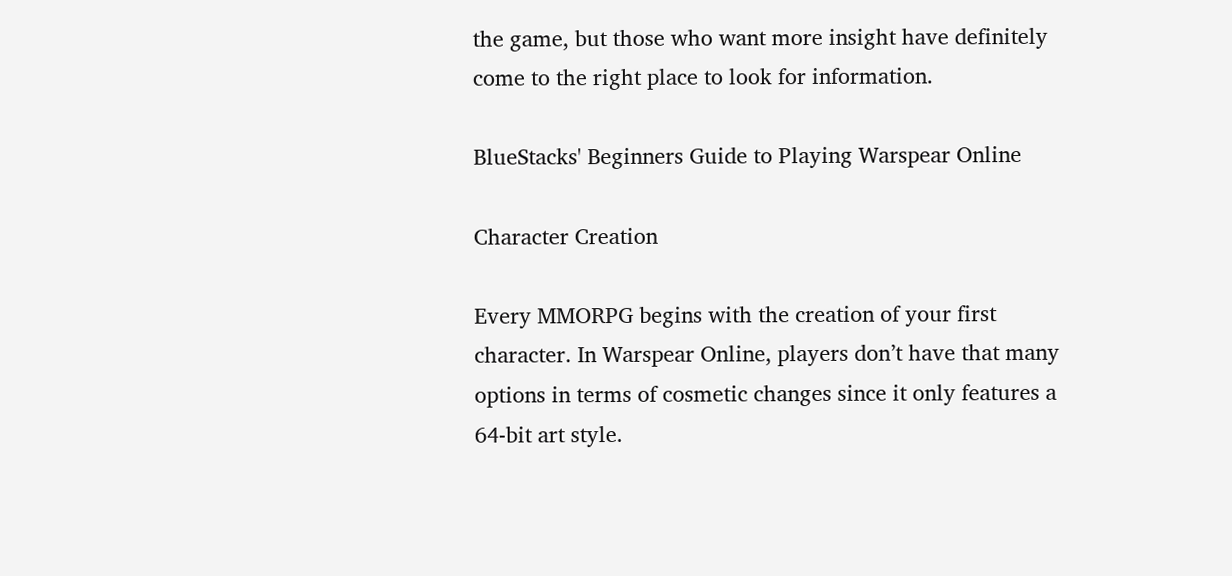the game, but those who want more insight have definitely come to the right place to look for information.

BlueStacks' Beginners Guide to Playing Warspear Online

Character Creation

Every MMORPG begins with the creation of your first character. In Warspear Online, players don’t have that many options in terms of cosmetic changes since it only features a 64-bit art style.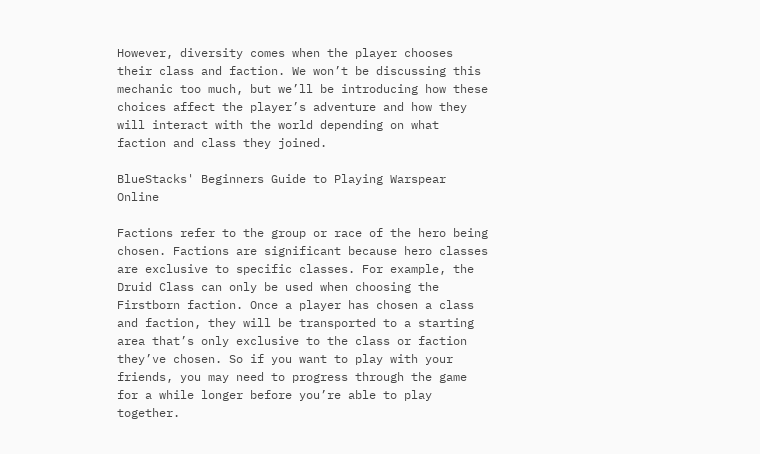However, diversity comes when the player chooses their class and faction. We won’t be discussing this mechanic too much, but we’ll be introducing how these choices affect the player’s adventure and how they will interact with the world depending on what faction and class they joined.

BlueStacks' Beginners Guide to Playing Warspear Online

Factions refer to the group or race of the hero being chosen. Factions are significant because hero classes are exclusive to specific classes. For example, the Druid Class can only be used when choosing the Firstborn faction. Once a player has chosen a class and faction, they will be transported to a starting area that’s only exclusive to the class or faction they’ve chosen. So if you want to play with your friends, you may need to progress through the game for a while longer before you’re able to play together.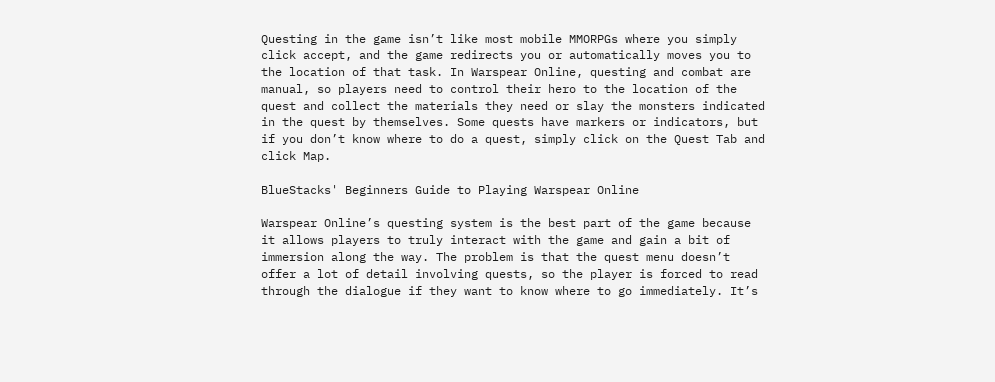Questing in the game isn’t like most mobile MMORPGs where you simply click accept, and the game redirects you or automatically moves you to the location of that task. In Warspear Online, questing and combat are manual, so players need to control their hero to the location of the quest and collect the materials they need or slay the monsters indicated in the quest by themselves. Some quests have markers or indicators, but if you don’t know where to do a quest, simply click on the Quest Tab and click Map.

BlueStacks' Beginners Guide to Playing Warspear Online

Warspear Online’s questing system is the best part of the game because it allows players to truly interact with the game and gain a bit of immersion along the way. The problem is that the quest menu doesn’t offer a lot of detail involving quests, so the player is forced to read through the dialogue if they want to know where to go immediately. It’s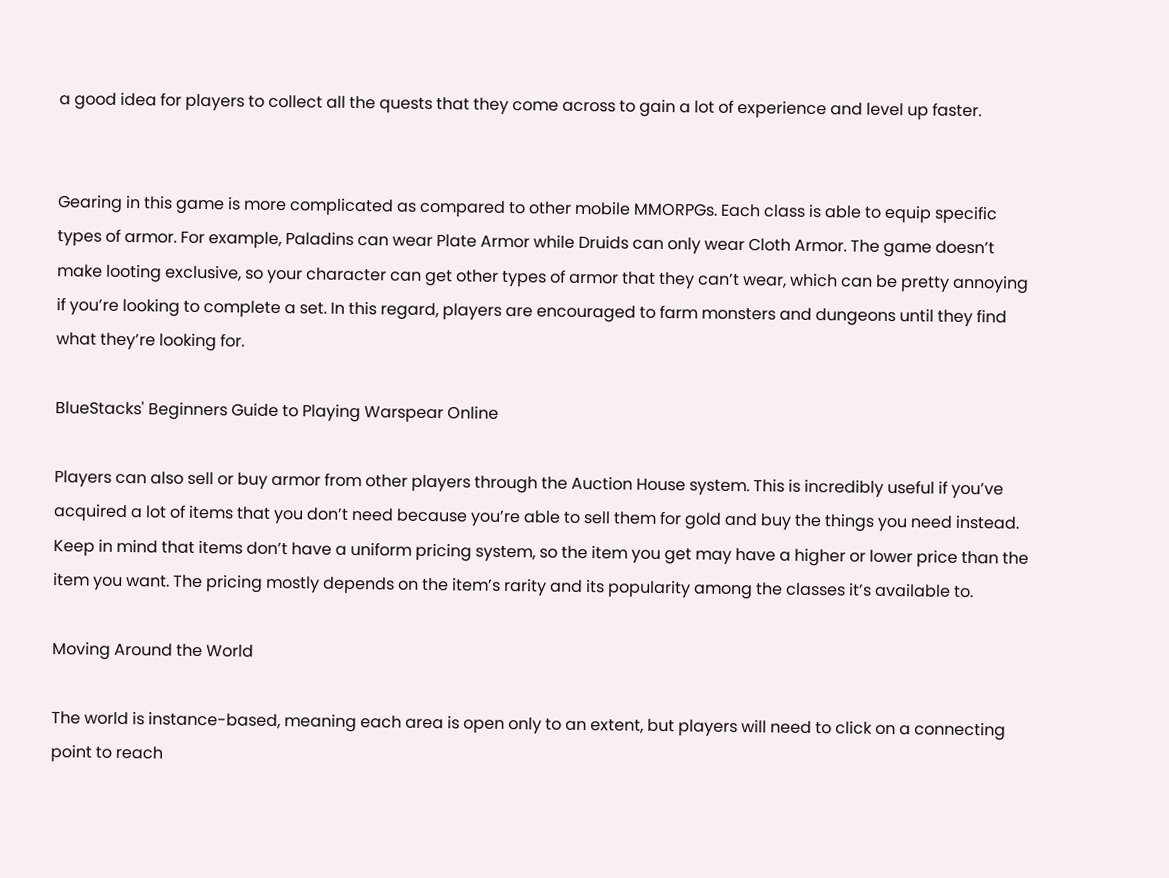a good idea for players to collect all the quests that they come across to gain a lot of experience and level up faster.


Gearing in this game is more complicated as compared to other mobile MMORPGs. Each class is able to equip specific types of armor. For example, Paladins can wear Plate Armor while Druids can only wear Cloth Armor. The game doesn’t make looting exclusive, so your character can get other types of armor that they can’t wear, which can be pretty annoying if you’re looking to complete a set. In this regard, players are encouraged to farm monsters and dungeons until they find what they’re looking for.

BlueStacks' Beginners Guide to Playing Warspear Online

Players can also sell or buy armor from other players through the Auction House system. This is incredibly useful if you’ve acquired a lot of items that you don’t need because you’re able to sell them for gold and buy the things you need instead. Keep in mind that items don’t have a uniform pricing system, so the item you get may have a higher or lower price than the item you want. The pricing mostly depends on the item’s rarity and its popularity among the classes it’s available to.

Moving Around the World

The world is instance-based, meaning each area is open only to an extent, but players will need to click on a connecting point to reach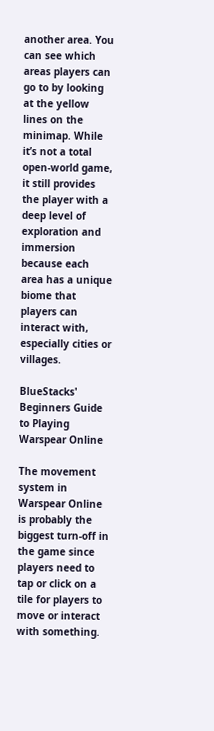another area. You can see which areas players can go to by looking at the yellow lines on the minimap. While it’s not a total open-world game, it still provides the player with a deep level of exploration and immersion because each area has a unique biome that players can interact with, especially cities or villages.

BlueStacks' Beginners Guide to Playing Warspear Online

The movement system in Warspear Online is probably the biggest turn-off in the game since players need to tap or click on a tile for players to move or interact with something.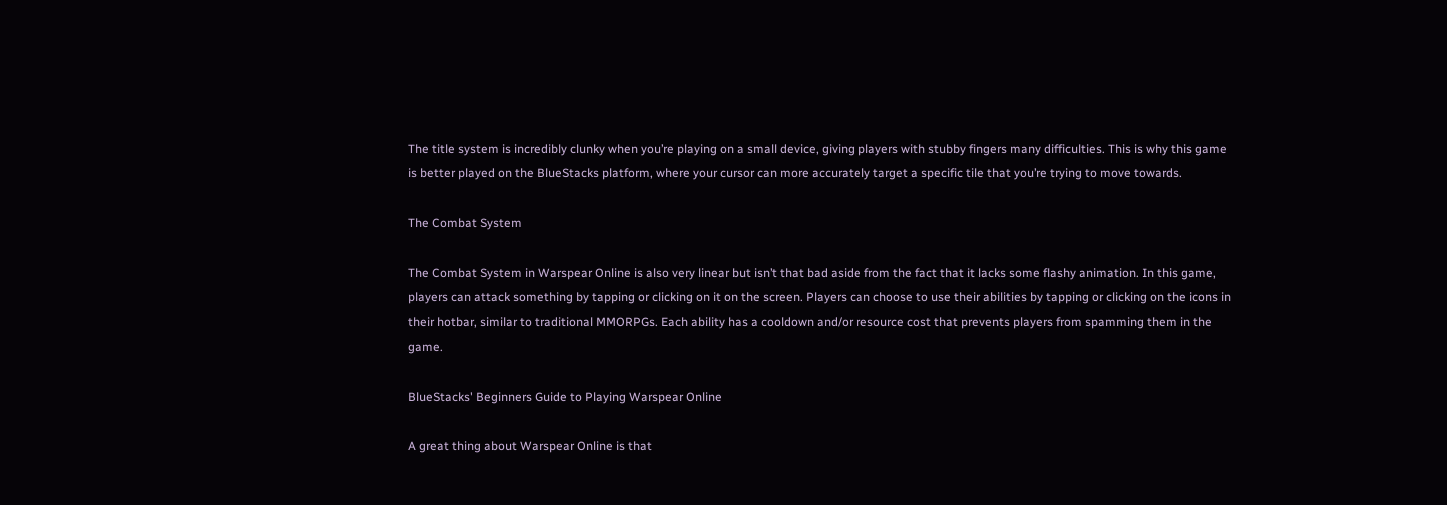The title system is incredibly clunky when you’re playing on a small device, giving players with stubby fingers many difficulties. This is why this game is better played on the BlueStacks platform, where your cursor can more accurately target a specific tile that you’re trying to move towards.

The Combat System

The Combat System in Warspear Online is also very linear but isn’t that bad aside from the fact that it lacks some flashy animation. In this game, players can attack something by tapping or clicking on it on the screen. Players can choose to use their abilities by tapping or clicking on the icons in their hotbar, similar to traditional MMORPGs. Each ability has a cooldown and/or resource cost that prevents players from spamming them in the game.

BlueStacks' Beginners Guide to Playing Warspear Online

A great thing about Warspear Online is that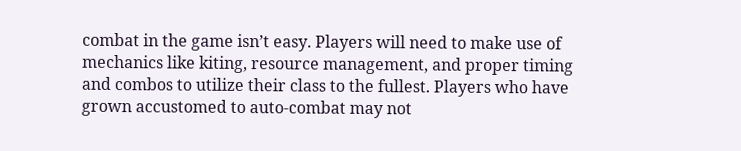combat in the game isn’t easy. Players will need to make use of mechanics like kiting, resource management, and proper timing and combos to utilize their class to the fullest. Players who have grown accustomed to auto-combat may not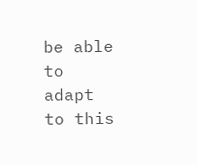be able to adapt to this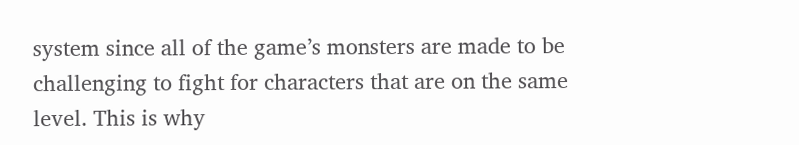system since all of the game’s monsters are made to be challenging to fight for characters that are on the same level. This is why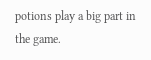potions play a big part in the game.